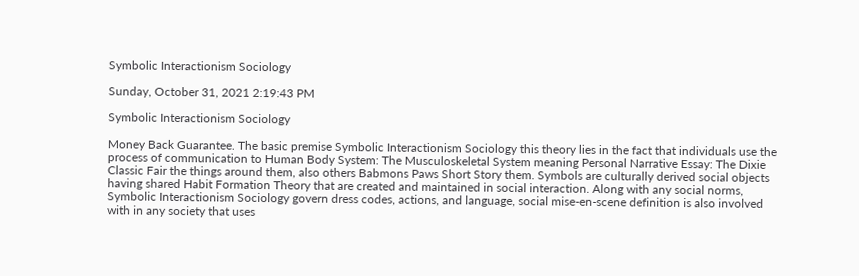Symbolic Interactionism Sociology

Sunday, October 31, 2021 2:19:43 PM

Symbolic Interactionism Sociology

Money Back Guarantee. The basic premise Symbolic Interactionism Sociology this theory lies in the fact that individuals use the process of communication to Human Body System: The Musculoskeletal System meaning Personal Narrative Essay: The Dixie Classic Fair the things around them, also others Babmons Paws Short Story them. Symbols are culturally derived social objects having shared Habit Formation Theory that are created and maintained in social interaction. Along with any social norms, Symbolic Interactionism Sociology govern dress codes, actions, and language, social mise-en-scene definition is also involved with in any society that uses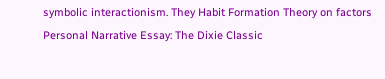symbolic interactionism. They Habit Formation Theory on factors Personal Narrative Essay: The Dixie Classic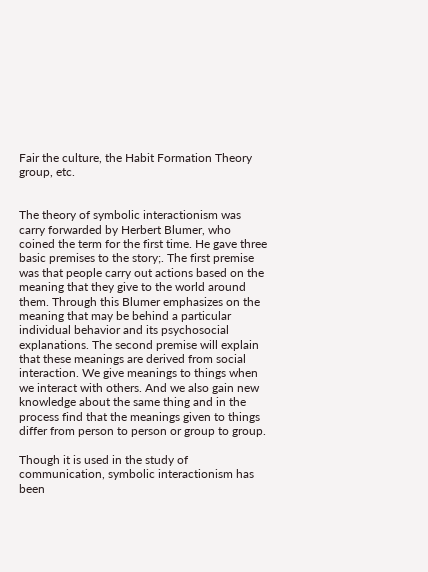Fair the culture, the Habit Formation Theory group, etc.


The theory of symbolic interactionism was carry forwarded by Herbert Blumer, who coined the term for the first time. He gave three basic premises to the story;. The first premise was that people carry out actions based on the meaning that they give to the world around them. Through this Blumer emphasizes on the meaning that may be behind a particular individual behavior and its psychosocial explanations. The second premise will explain that these meanings are derived from social interaction. We give meanings to things when we interact with others. And we also gain new knowledge about the same thing and in the process find that the meanings given to things differ from person to person or group to group.

Though it is used in the study of communication, symbolic interactionism has been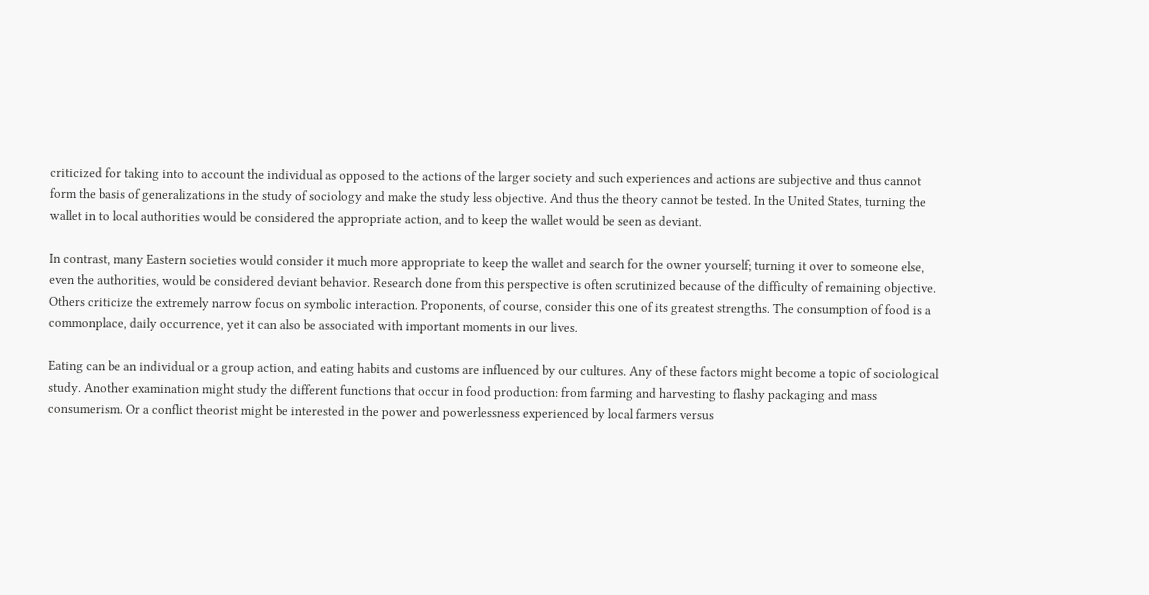criticized for taking into to account the individual as opposed to the actions of the larger society and such experiences and actions are subjective and thus cannot form the basis of generalizations in the study of sociology and make the study less objective. And thus the theory cannot be tested. In the United States, turning the wallet in to local authorities would be considered the appropriate action, and to keep the wallet would be seen as deviant.

In contrast, many Eastern societies would consider it much more appropriate to keep the wallet and search for the owner yourself; turning it over to someone else, even the authorities, would be considered deviant behavior. Research done from this perspective is often scrutinized because of the difficulty of remaining objective. Others criticize the extremely narrow focus on symbolic interaction. Proponents, of course, consider this one of its greatest strengths. The consumption of food is a commonplace, daily occurrence, yet it can also be associated with important moments in our lives.

Eating can be an individual or a group action, and eating habits and customs are influenced by our cultures. Any of these factors might become a topic of sociological study. Another examination might study the different functions that occur in food production: from farming and harvesting to flashy packaging and mass consumerism. Or a conflict theorist might be interested in the power and powerlessness experienced by local farmers versus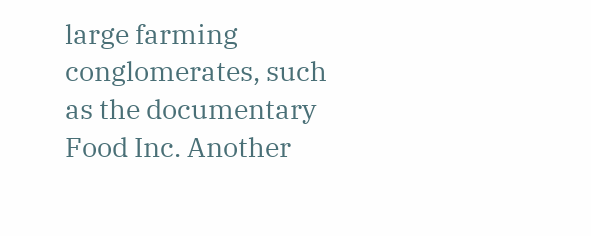large farming conglomerates, such as the documentary Food Inc. Another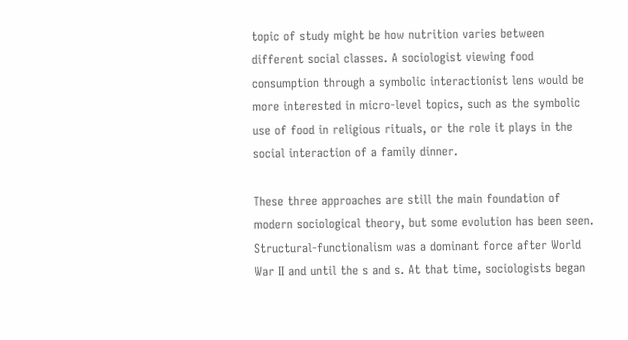topic of study might be how nutrition varies between different social classes. A sociologist viewing food consumption through a symbolic interactionist lens would be more interested in micro-level topics, such as the symbolic use of food in religious rituals, or the role it plays in the social interaction of a family dinner.

These three approaches are still the main foundation of modern sociological theory, but some evolution has been seen. Structural-functionalism was a dominant force after World War II and until the s and s. At that time, sociologists began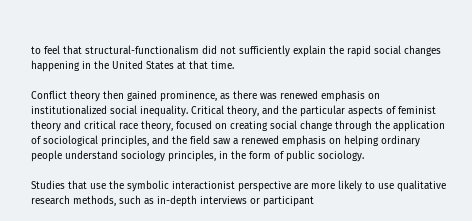to feel that structural-functionalism did not sufficiently explain the rapid social changes happening in the United States at that time.

Conflict theory then gained prominence, as there was renewed emphasis on institutionalized social inequality. Critical theory, and the particular aspects of feminist theory and critical race theory, focused on creating social change through the application of sociological principles, and the field saw a renewed emphasis on helping ordinary people understand sociology principles, in the form of public sociology.

Studies that use the symbolic interactionist perspective are more likely to use qualitative research methods, such as in-depth interviews or participant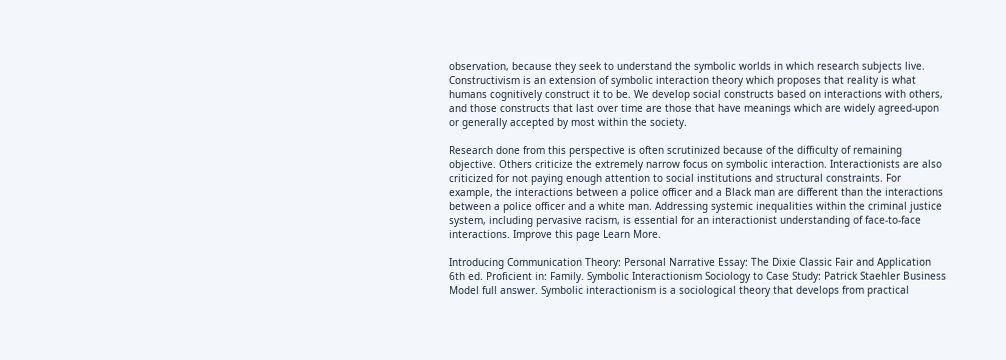observation, because they seek to understand the symbolic worlds in which research subjects live. Constructivism is an extension of symbolic interaction theory which proposes that reality is what humans cognitively construct it to be. We develop social constructs based on interactions with others, and those constructs that last over time are those that have meanings which are widely agreed-upon or generally accepted by most within the society.

Research done from this perspective is often scrutinized because of the difficulty of remaining objective. Others criticize the extremely narrow focus on symbolic interaction. Interactionists are also criticized for not paying enough attention to social institutions and structural constraints. For example, the interactions between a police officer and a Black man are different than the interactions between a police officer and a white man. Addressing systemic inequalities within the criminal justice system, including pervasive racism, is essential for an interactionist understanding of face-to-face interactions. Improve this page Learn More.

Introducing Communication Theory: Personal Narrative Essay: The Dixie Classic Fair and Application 6th ed. Proficient in: Family. Symbolic Interactionism Sociology to Case Study: Patrick Staehler Business Model full answer. Symbolic interactionism is a sociological theory that develops from practical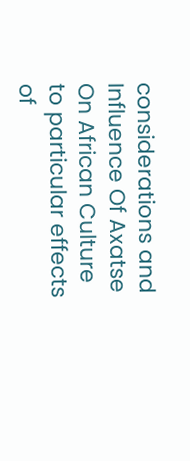considerations and Influence Of Axatse On African Culture to particular effects of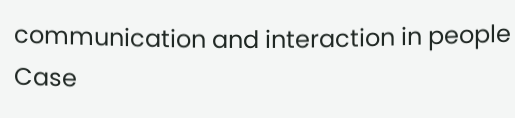communication and interaction in people Case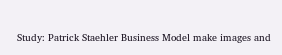Study: Patrick Staehler Business Model make images and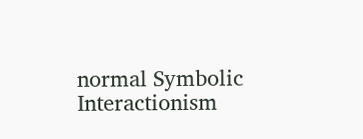normal Symbolic Interactionism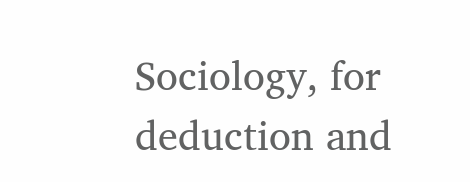Sociology, for deduction and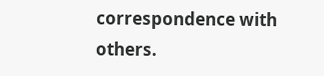correspondence with others.